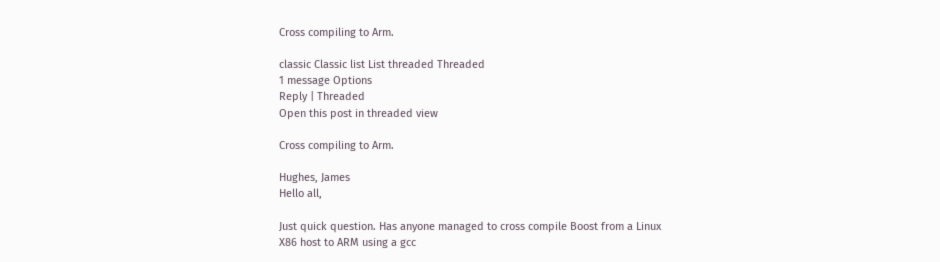Cross compiling to Arm.

classic Classic list List threaded Threaded
1 message Options
Reply | Threaded
Open this post in threaded view

Cross compiling to Arm.

Hughes, James
Hello all,

Just quick question. Has anyone managed to cross compile Boost from a Linux
X86 host to ARM using a gcc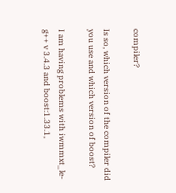compiler?

Is so, which version of the compiler did you use and which version of boost?

I am having problems with iwmmxt_le-g++ v 3.4.3 and boost:1.33.1,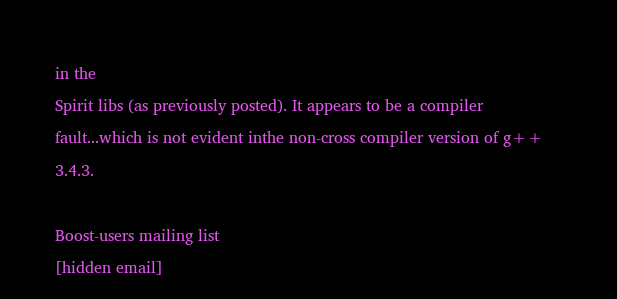in the
Spirit libs (as previously posted). It appears to be a compiler
fault...which is not evident inthe non-cross compiler version of g++ 3.4.3.

Boost-users mailing list
[hidden email]